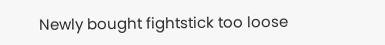Newly bought fightstick too loose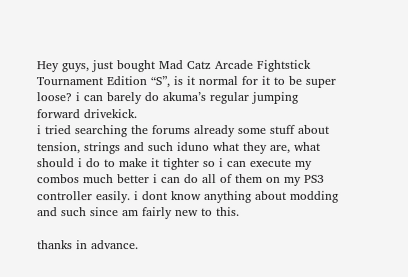Hey guys, just bought Mad Catz Arcade Fightstick Tournament Edition “S”, is it normal for it to be super loose? i can barely do akuma’s regular jumping forward drivekick.
i tried searching the forums already some stuff about tension, strings and such iduno what they are, what should i do to make it tighter so i can execute my combos much better i can do all of them on my PS3 controller easily. i dont know anything about modding and such since am fairly new to this.

thanks in advance.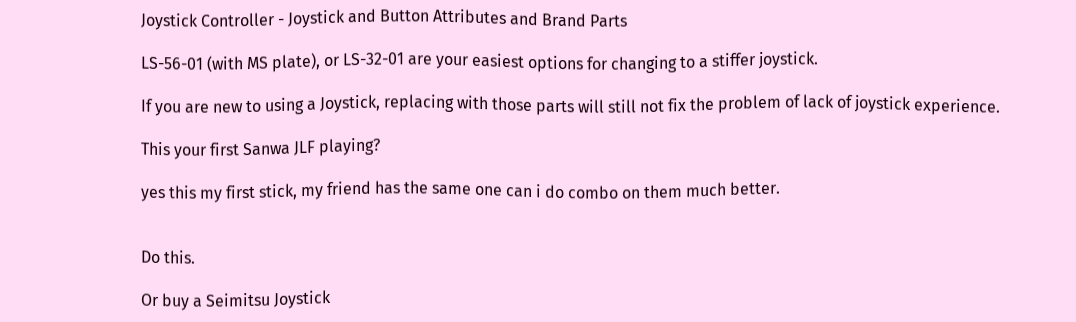Joystick Controller - Joystick and Button Attributes and Brand Parts

LS-56-01 (with MS plate), or LS-32-01 are your easiest options for changing to a stiffer joystick.

If you are new to using a Joystick, replacing with those parts will still not fix the problem of lack of joystick experience.

This your first Sanwa JLF playing?

yes this my first stick, my friend has the same one can i do combo on them much better.


Do this.

Or buy a Seimitsu Joystick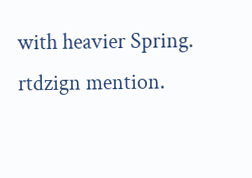with heavier Spring.
rtdzign mention.